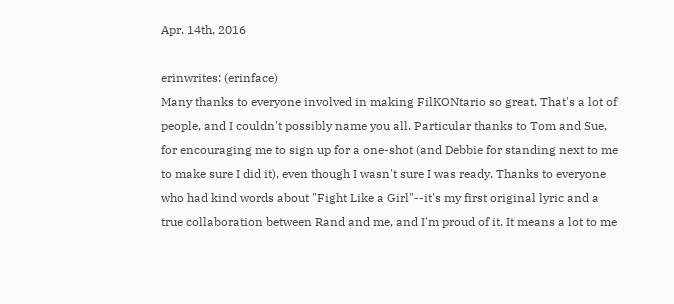Apr. 14th, 2016

erinwrites: (erinface)
Many thanks to everyone involved in making FilKONtario so great. That's a lot of people, and I couldn't possibly name you all. Particular thanks to Tom and Sue, for encouraging me to sign up for a one-shot (and Debbie for standing next to me to make sure I did it), even though I wasn't sure I was ready. Thanks to everyone who had kind words about "Fight Like a Girl"--it's my first original lyric and a true collaboration between Rand and me, and I'm proud of it. It means a lot to me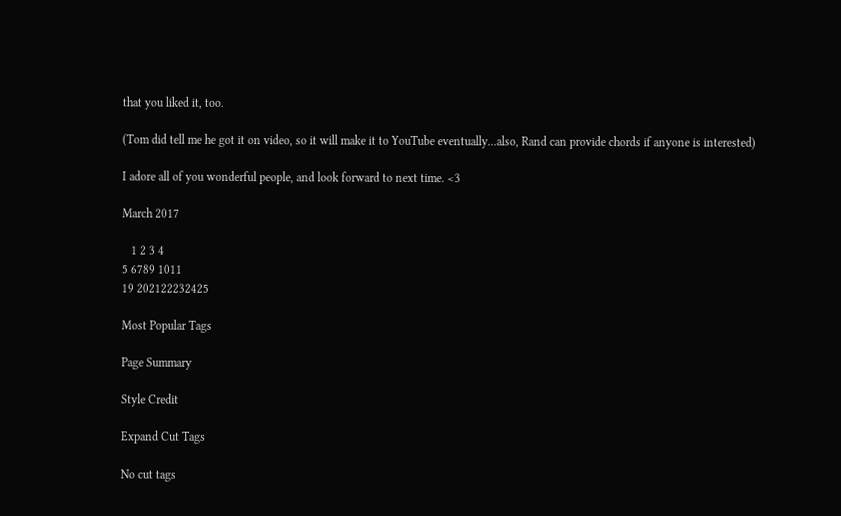that you liked it, too.

(Tom did tell me he got it on video, so it will make it to YouTube eventually...also, Rand can provide chords if anyone is interested)

I adore all of you wonderful people, and look forward to next time. <3

March 2017

   1 2 3 4
5 6789 1011
19 202122232425

Most Popular Tags

Page Summary

Style Credit

Expand Cut Tags

No cut tags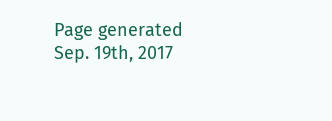Page generated Sep. 19th, 2017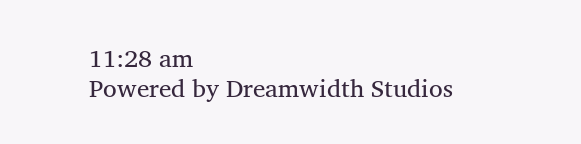11:28 am
Powered by Dreamwidth Studios